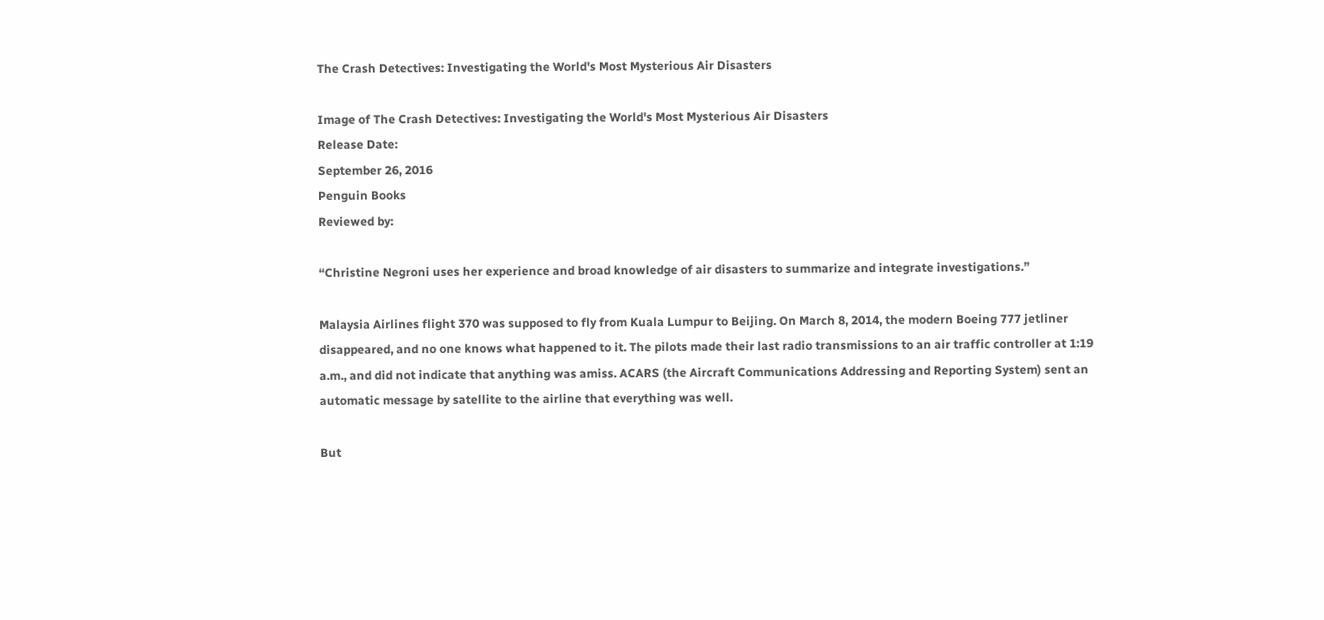The Crash Detectives: Investigating the World's Most Mysterious Air Disasters

Image of The Crash Detectives: Investigating the World's Most Mysterious Air Disasters
Release Date:
September 26, 2016
Penguin Books
Reviewed by:

“Christine Negroni uses her experience and broad knowledge of air disasters to summarize and integrate investigations.”

Malaysia Airlines flight 370 was supposed to fly from Kuala Lumpur to Beijing. On March 8, 2014, the modern Boeing 777 jetliner disappeared, and no one knows what happened to it. The pilots made their last radio transmissions to an air traffic controller at 1:19 a.m., and did not indicate that anything was amiss. ACARS (the Aircraft Communications Addressing and Reporting System) sent an automatic message by satellite to the airline that everything was well.

But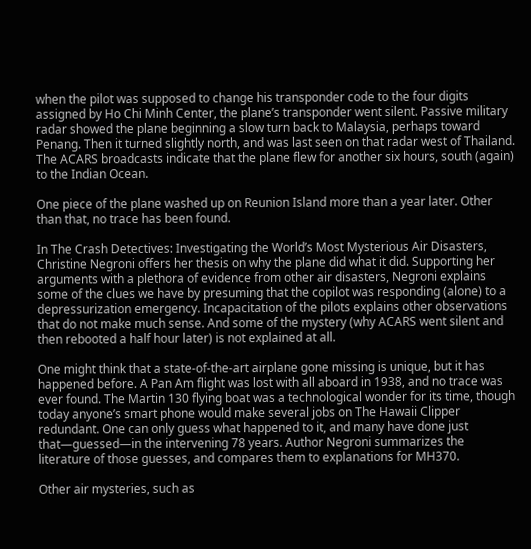when the pilot was supposed to change his transponder code to the four digits assigned by Ho Chi Minh Center, the plane’s transponder went silent. Passive military radar showed the plane beginning a slow turn back to Malaysia, perhaps toward Penang. Then it turned slightly north, and was last seen on that radar west of Thailand. The ACARS broadcasts indicate that the plane flew for another six hours, south (again) to the Indian Ocean.

One piece of the plane washed up on Reunion Island more than a year later. Other than that, no trace has been found.

In The Crash Detectives: Investigating the World’s Most Mysterious Air Disasters, Christine Negroni offers her thesis on why the plane did what it did. Supporting her arguments with a plethora of evidence from other air disasters, Negroni explains some of the clues we have by presuming that the copilot was responding (alone) to a depressurization emergency. Incapacitation of the pilots explains other observations that do not make much sense. And some of the mystery (why ACARS went silent and then rebooted a half hour later) is not explained at all.

One might think that a state-of-the-art airplane gone missing is unique, but it has happened before. A Pan Am flight was lost with all aboard in 1938, and no trace was ever found. The Martin 130 flying boat was a technological wonder for its time, though today anyone’s smart phone would make several jobs on The Hawaii Clipper redundant. One can only guess what happened to it, and many have done just that—guessed—in the intervening 78 years. Author Negroni summarizes the literature of those guesses, and compares them to explanations for MH370.

Other air mysteries, such as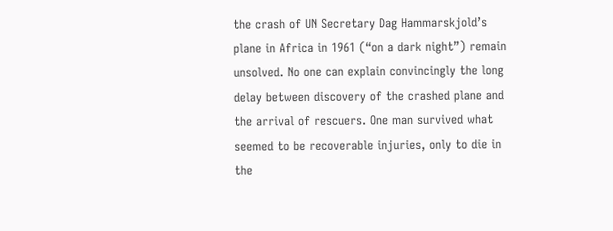the crash of UN Secretary Dag Hammarskjold’s plane in Africa in 1961 (“on a dark night”) remain unsolved. No one can explain convincingly the long delay between discovery of the crashed plane and the arrival of rescuers. One man survived what seemed to be recoverable injuries, only to die in the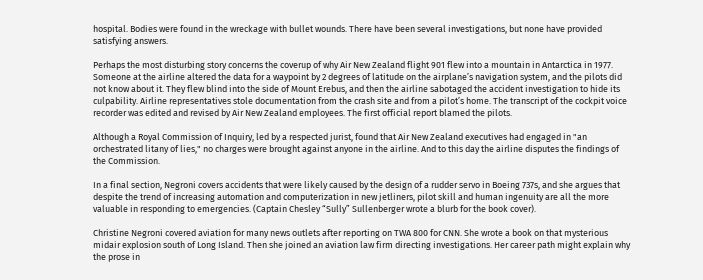hospital. Bodies were found in the wreckage with bullet wounds. There have been several investigations, but none have provided satisfying answers.

Perhaps the most disturbing story concerns the coverup of why Air New Zealand flight 901 flew into a mountain in Antarctica in 1977. Someone at the airline altered the data for a waypoint by 2 degrees of latitude on the airplane’s navigation system, and the pilots did not know about it. They flew blind into the side of Mount Erebus, and then the airline sabotaged the accident investigation to hide its culpability. Airline representatives stole documentation from the crash site and from a pilot’s home. The transcript of the cockpit voice recorder was edited and revised by Air New Zealand employees. The first official report blamed the pilots.

Although a Royal Commission of Inquiry, led by a respected jurist, found that Air New Zealand executives had engaged in "an orchestrated litany of lies," no charges were brought against anyone in the airline. And to this day the airline disputes the findings of the Commission.

In a final section, Negroni covers accidents that were likely caused by the design of a rudder servo in Boeing 737s, and she argues that despite the trend of increasing automation and computerization in new jetliners, pilot skill and human ingenuity are all the more valuable in responding to emergencies. (Captain Chesley “Sully” Sullenberger wrote a blurb for the book cover).

Christine Negroni covered aviation for many news outlets after reporting on TWA 800 for CNN. She wrote a book on that mysterious midair explosion south of Long Island. Then she joined an aviation law firm directing investigations. Her career path might explain why the prose in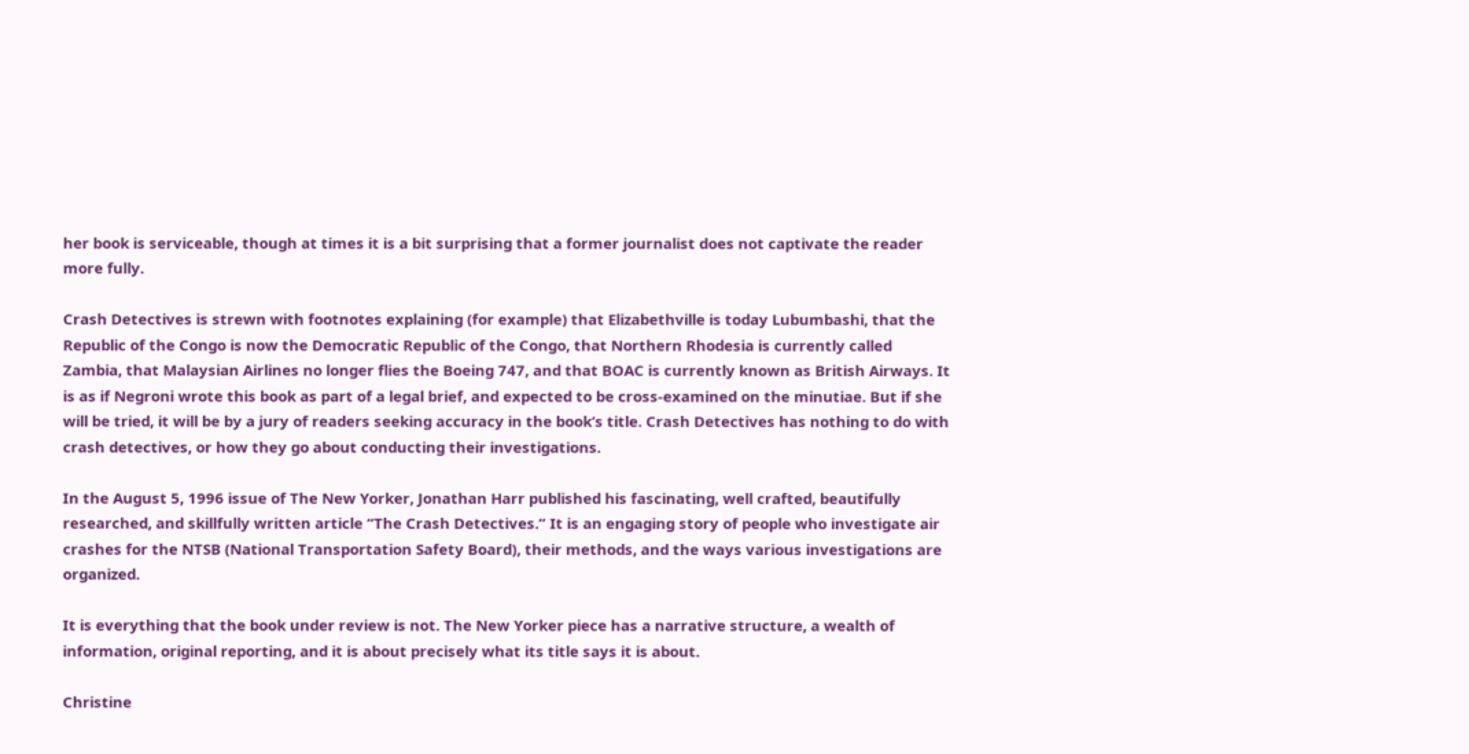her book is serviceable, though at times it is a bit surprising that a former journalist does not captivate the reader more fully.

Crash Detectives is strewn with footnotes explaining (for example) that Elizabethville is today Lubumbashi, that the Republic of the Congo is now the Democratic Republic of the Congo, that Northern Rhodesia is currently called Zambia, that Malaysian Airlines no longer flies the Boeing 747, and that BOAC is currently known as British Airways. It is as if Negroni wrote this book as part of a legal brief, and expected to be cross-examined on the minutiae. But if she will be tried, it will be by a jury of readers seeking accuracy in the book’s title. Crash Detectives has nothing to do with crash detectives, or how they go about conducting their investigations.

In the August 5, 1996 issue of The New Yorker, Jonathan Harr published his fascinating, well crafted, beautifully researched, and skillfully written article “The Crash Detectives.” It is an engaging story of people who investigate air crashes for the NTSB (National Transportation Safety Board), their methods, and the ways various investigations are organized.

It is everything that the book under review is not. The New Yorker piece has a narrative structure, a wealth of information, original reporting, and it is about precisely what its title says it is about.

Christine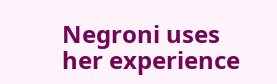Negroni uses her experience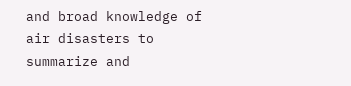and broad knowledge of air disasters to summarize and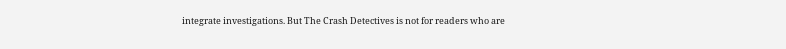integrate investigations. But The Crash Detectives is not for readers who are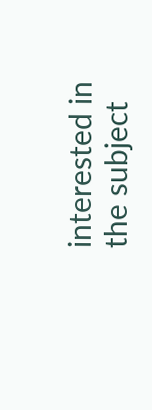interested in the subject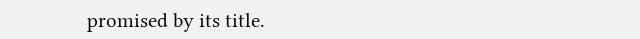promised by its title.